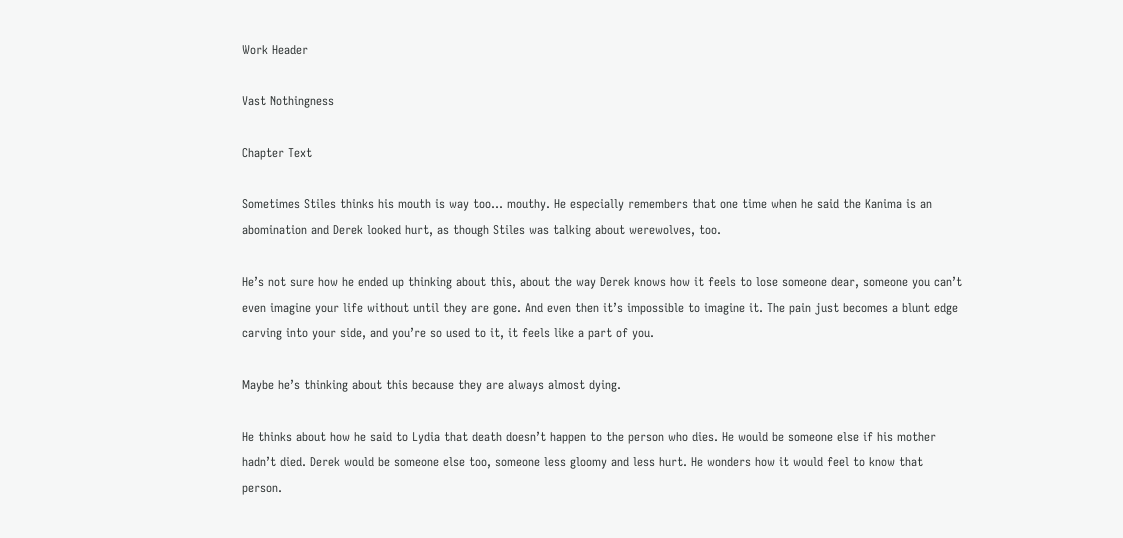Work Header

Vast Nothingness

Chapter Text

Sometimes Stiles thinks his mouth is way too... mouthy. He especially remembers that one time when he said the Kanima is an abomination and Derek looked hurt, as though Stiles was talking about werewolves, too.

He’s not sure how he ended up thinking about this, about the way Derek knows how it feels to lose someone dear, someone you can’t even imagine your life without until they are gone. And even then it’s impossible to imagine it. The pain just becomes a blunt edge carving into your side, and you’re so used to it, it feels like a part of you.

Maybe he’s thinking about this because they are always almost dying.

He thinks about how he said to Lydia that death doesn’t happen to the person who dies. He would be someone else if his mother hadn’t died. Derek would be someone else too, someone less gloomy and less hurt. He wonders how it would feel to know that person.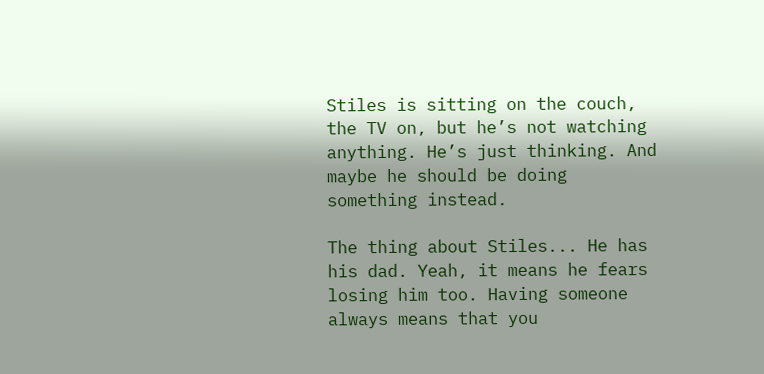Stiles is sitting on the couch, the TV on, but he’s not watching anything. He’s just thinking. And maybe he should be doing something instead.

The thing about Stiles... He has his dad. Yeah, it means he fears losing him too. Having someone always means that you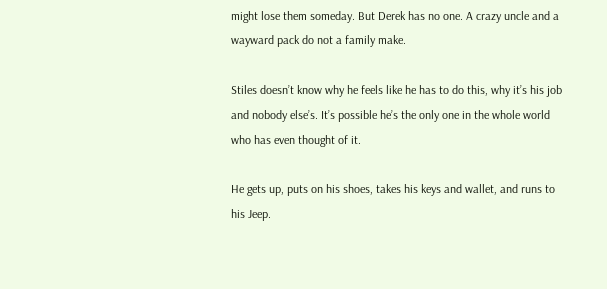might lose them someday. But Derek has no one. A crazy uncle and a wayward pack do not a family make.

Stiles doesn’t know why he feels like he has to do this, why it’s his job and nobody else’s. It’s possible he’s the only one in the whole world who has even thought of it.

He gets up, puts on his shoes, takes his keys and wallet, and runs to his Jeep.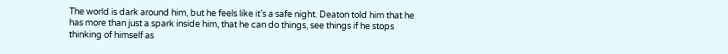The world is dark around him, but he feels like it’s a safe night. Deaton told him that he has more than just a spark inside him, that he can do things, see things if he stops thinking of himself as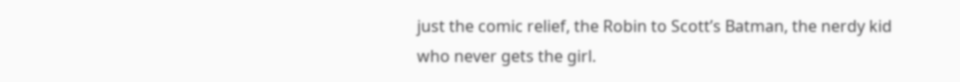just the comic relief, the Robin to Scott’s Batman, the nerdy kid who never gets the girl.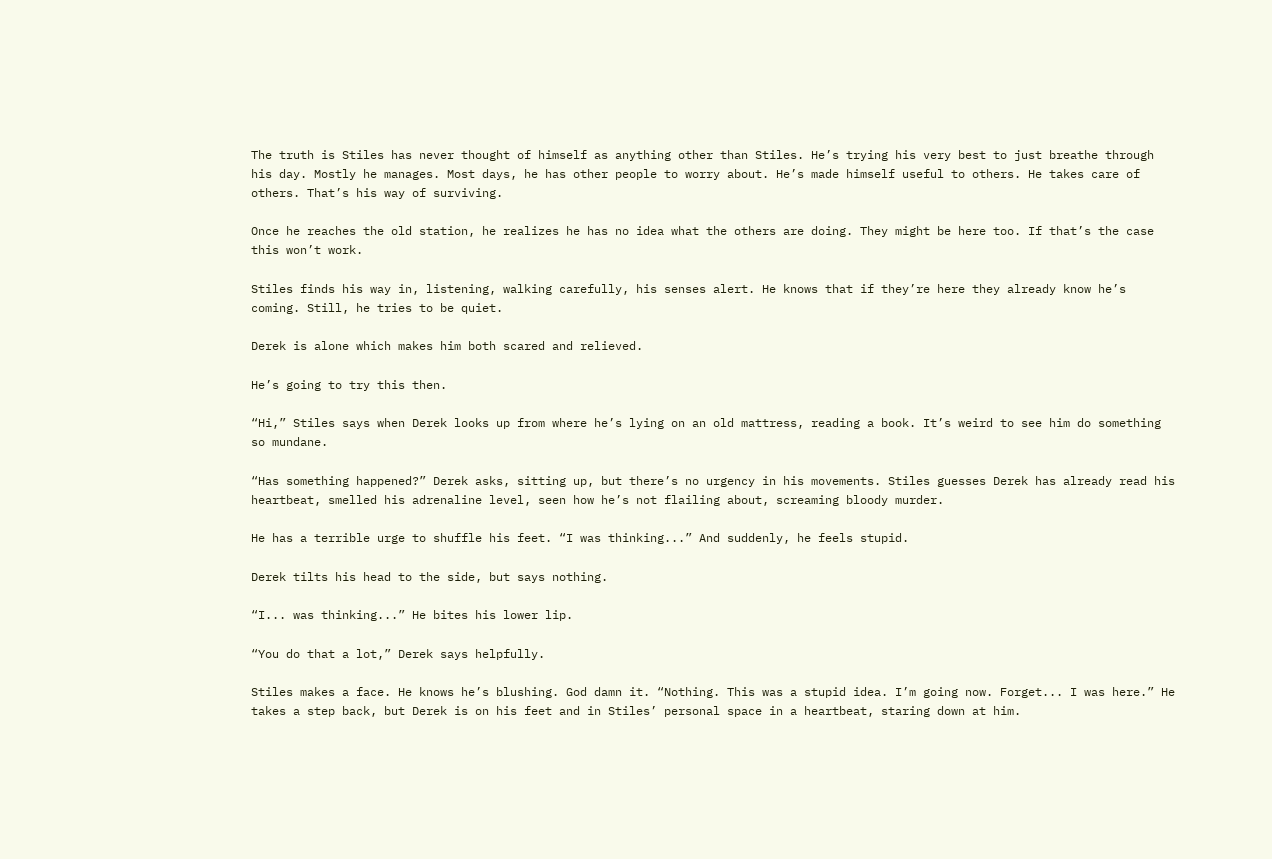The truth is Stiles has never thought of himself as anything other than Stiles. He’s trying his very best to just breathe through his day. Mostly he manages. Most days, he has other people to worry about. He’s made himself useful to others. He takes care of others. That’s his way of surviving.

Once he reaches the old station, he realizes he has no idea what the others are doing. They might be here too. If that’s the case this won’t work.

Stiles finds his way in, listening, walking carefully, his senses alert. He knows that if they’re here they already know he’s coming. Still, he tries to be quiet.

Derek is alone which makes him both scared and relieved.

He’s going to try this then.

“Hi,” Stiles says when Derek looks up from where he’s lying on an old mattress, reading a book. It’s weird to see him do something so mundane.

“Has something happened?” Derek asks, sitting up, but there’s no urgency in his movements. Stiles guesses Derek has already read his heartbeat, smelled his adrenaline level, seen how he’s not flailing about, screaming bloody murder.

He has a terrible urge to shuffle his feet. “I was thinking...” And suddenly, he feels stupid.

Derek tilts his head to the side, but says nothing.

“I... was thinking...” He bites his lower lip.

“You do that a lot,” Derek says helpfully.

Stiles makes a face. He knows he’s blushing. God damn it. “Nothing. This was a stupid idea. I’m going now. Forget... I was here.” He takes a step back, but Derek is on his feet and in Stiles’ personal space in a heartbeat, staring down at him.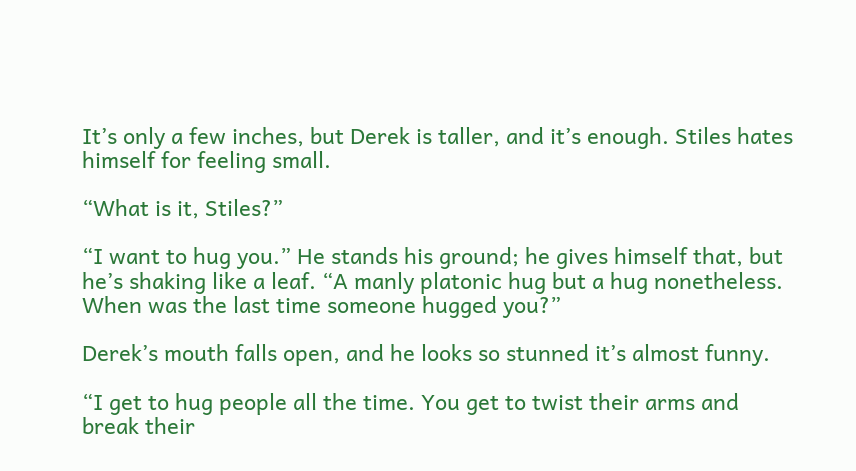It’s only a few inches, but Derek is taller, and it’s enough. Stiles hates himself for feeling small.

“What is it, Stiles?”

“I want to hug you.” He stands his ground; he gives himself that, but he’s shaking like a leaf. “A manly platonic hug but a hug nonetheless. When was the last time someone hugged you?”

Derek’s mouth falls open, and he looks so stunned it’s almost funny.

“I get to hug people all the time. You get to twist their arms and break their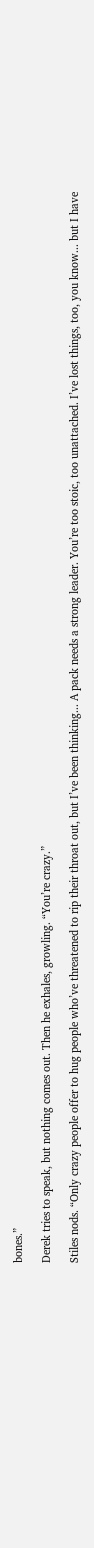bones.”

Derek tries to speak, but nothing comes out. Then he exhales, growling. “You’re crazy.”

Stiles nods. “Only crazy people offer to hug people who’ve threatened to rip their throat out, but I’ve been thinking... A pack needs a strong leader. You’re too stoic, too unattached. I’ve lost things, too, you know... but I have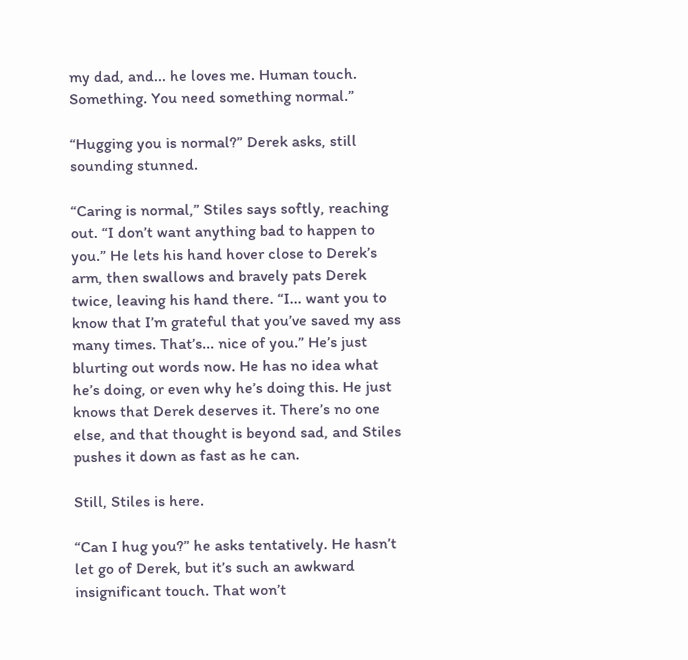my dad, and... he loves me. Human touch. Something. You need something normal.”

“Hugging you is normal?” Derek asks, still sounding stunned.

“Caring is normal,” Stiles says softly, reaching out. “I don’t want anything bad to happen to you.” He lets his hand hover close to Derek’s arm, then swallows and bravely pats Derek twice, leaving his hand there. “I... want you to know that I’m grateful that you’ve saved my ass many times. That’s... nice of you.” He’s just blurting out words now. He has no idea what he’s doing, or even why he’s doing this. He just knows that Derek deserves it. There’s no one else, and that thought is beyond sad, and Stiles pushes it down as fast as he can.

Still, Stiles is here.

“Can I hug you?” he asks tentatively. He hasn’t let go of Derek, but it’s such an awkward insignificant touch. That won’t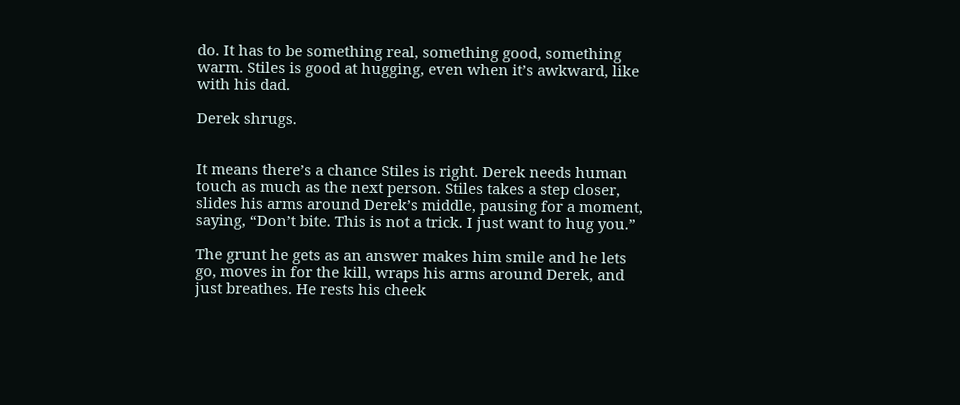do. It has to be something real, something good, something warm. Stiles is good at hugging, even when it’s awkward, like with his dad.

Derek shrugs.


It means there’s a chance Stiles is right. Derek needs human touch as much as the next person. Stiles takes a step closer, slides his arms around Derek’s middle, pausing for a moment, saying, “Don’t bite. This is not a trick. I just want to hug you.”

The grunt he gets as an answer makes him smile and he lets go, moves in for the kill, wraps his arms around Derek, and just breathes. He rests his cheek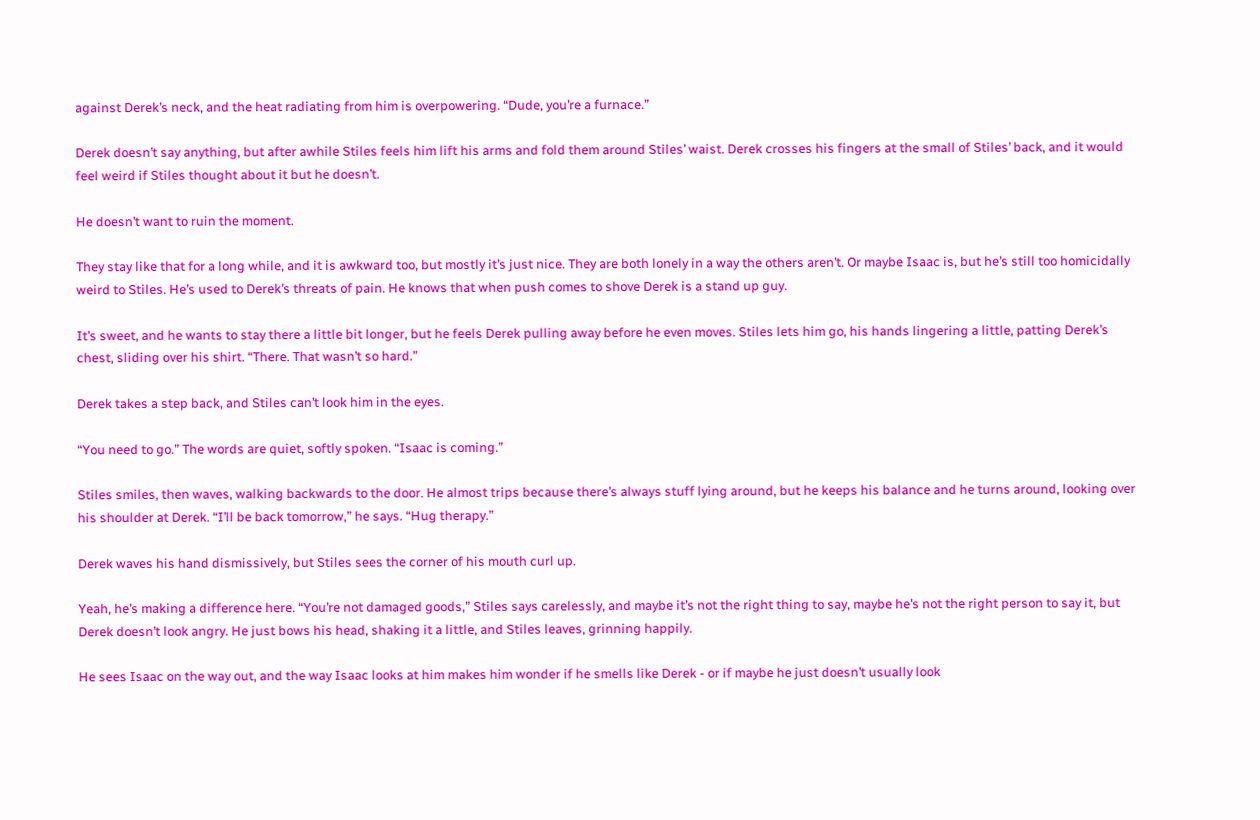against Derek’s neck, and the heat radiating from him is overpowering. “Dude, you’re a furnace.”

Derek doesn’t say anything, but after awhile Stiles feels him lift his arms and fold them around Stiles’ waist. Derek crosses his fingers at the small of Stiles’ back, and it would feel weird if Stiles thought about it but he doesn’t.

He doesn’t want to ruin the moment.

They stay like that for a long while, and it is awkward too, but mostly it’s just nice. They are both lonely in a way the others aren’t. Or maybe Isaac is, but he’s still too homicidally weird to Stiles. He’s used to Derek’s threats of pain. He knows that when push comes to shove Derek is a stand up guy.

It’s sweet, and he wants to stay there a little bit longer, but he feels Derek pulling away before he even moves. Stiles lets him go, his hands lingering a little, patting Derek’s chest, sliding over his shirt. “There. That wasn’t so hard.”

Derek takes a step back, and Stiles can’t look him in the eyes.

“You need to go.” The words are quiet, softly spoken. “Isaac is coming.”

Stiles smiles, then waves, walking backwards to the door. He almost trips because there’s always stuff lying around, but he keeps his balance and he turns around, looking over his shoulder at Derek. “I’ll be back tomorrow,” he says. “Hug therapy.”

Derek waves his hand dismissively, but Stiles sees the corner of his mouth curl up.

Yeah, he’s making a difference here. “You’re not damaged goods,” Stiles says carelessly, and maybe it’s not the right thing to say, maybe he’s not the right person to say it, but Derek doesn’t look angry. He just bows his head, shaking it a little, and Stiles leaves, grinning happily.

He sees Isaac on the way out, and the way Isaac looks at him makes him wonder if he smells like Derek - or if maybe he just doesn’t usually look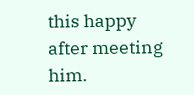this happy after meeting him.